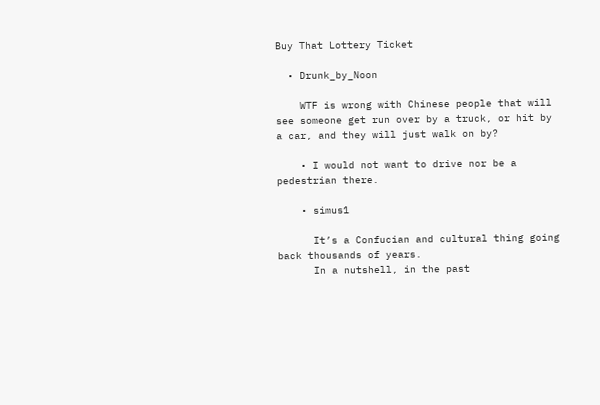Buy That Lottery Ticket

  • Drunk_by_Noon

    WTF is wrong with Chinese people that will see someone get run over by a truck, or hit by a car, and they will just walk on by?

    • I would not want to drive nor be a pedestrian there.

    • simus1

      It’s a Confucian and cultural thing going back thousands of years.
      In a nutshell, in the past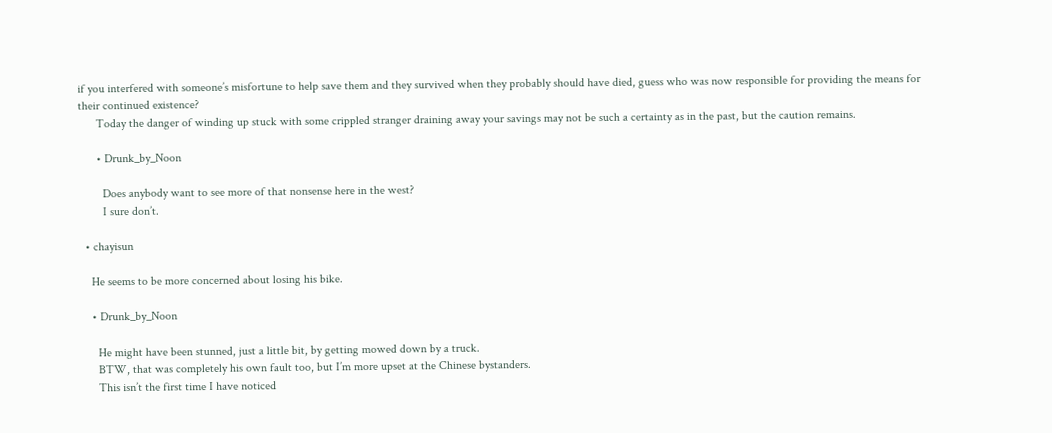if you interfered with someone’s misfortune to help save them and they survived when they probably should have died, guess who was now responsible for providing the means for their continued existence?
      Today the danger of winding up stuck with some crippled stranger draining away your savings may not be such a certainty as in the past, but the caution remains.

      • Drunk_by_Noon

        Does anybody want to see more of that nonsense here in the west?
        I sure don’t.

  • chayisun

    He seems to be more concerned about losing his bike.

    • Drunk_by_Noon

      He might have been stunned, just a little bit, by getting mowed down by a truck.
      BTW, that was completely his own fault too, but I’m more upset at the Chinese bystanders.
      This isn’t the first time I have noticed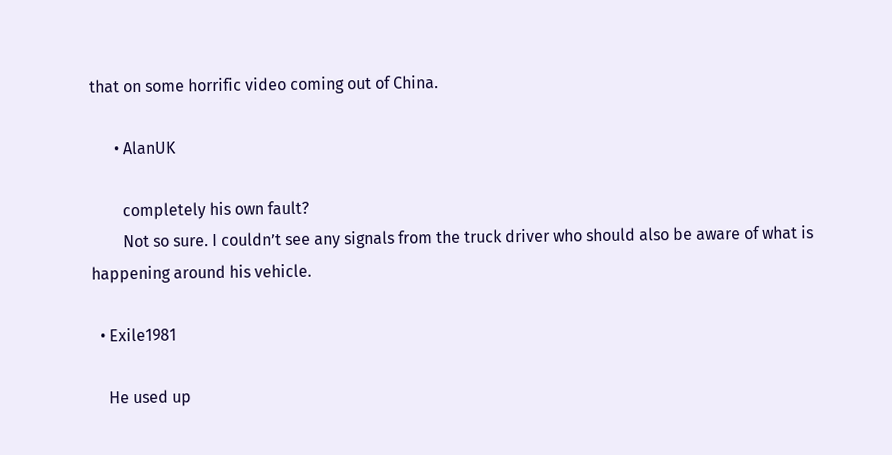that on some horrific video coming out of China.

      • AlanUK

        completely his own fault?
        Not so sure. I couldn’t see any signals from the truck driver who should also be aware of what is happening around his vehicle.

  • Exile1981

    He used up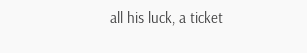all his luck, a ticket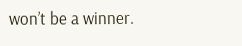won’t be a winner.